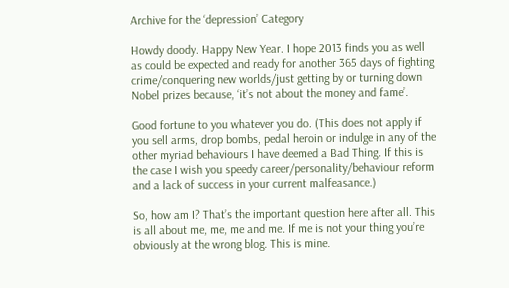Archive for the ‘depression’ Category

Howdy doody. Happy New Year. I hope 2013 finds you as well as could be expected and ready for another 365 days of fighting crime/conquering new worlds/just getting by or turning down Nobel prizes because, ‘it’s not about the money and fame’.

Good fortune to you whatever you do. (This does not apply if you sell arms, drop bombs, pedal heroin or indulge in any of the other myriad behaviours I have deemed a Bad Thing. If this is the case I wish you speedy career/personality/behaviour reform and a lack of success in your current malfeasance.)

So, how am I? That’s the important question here after all. This is all about me, me, me and me. If me is not your thing you’re obviously at the wrong blog. This is mine.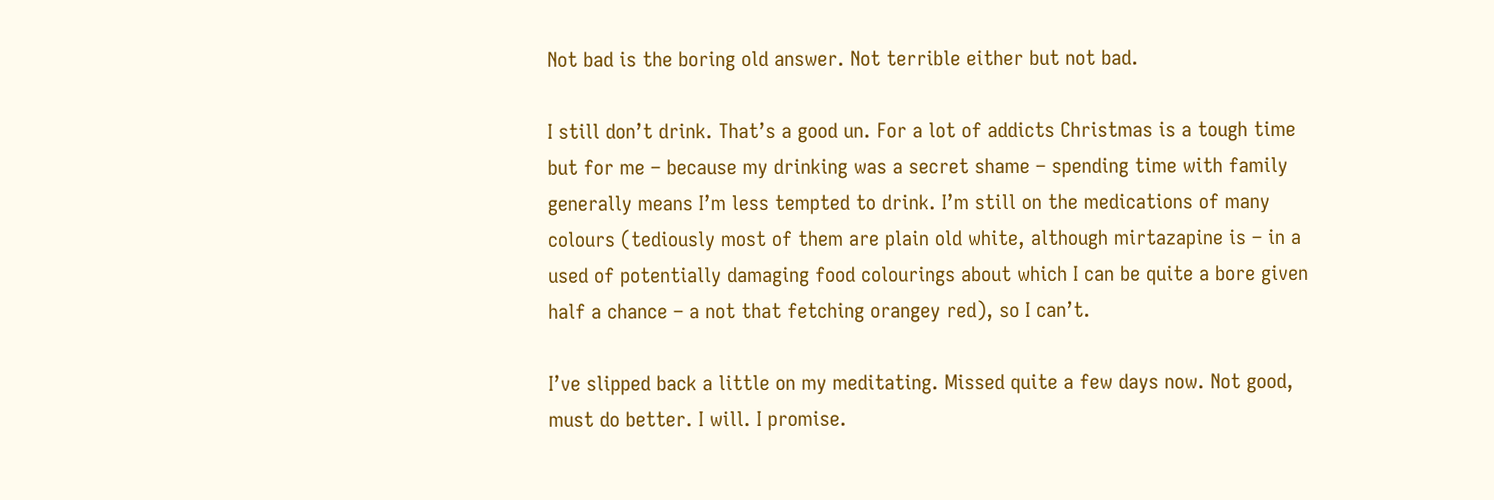Not bad is the boring old answer. Not terrible either but not bad.

I still don’t drink. That’s a good un. For a lot of addicts Christmas is a tough time but for me – because my drinking was a secret shame – spending time with family generally means I’m less tempted to drink. I’m still on the medications of many colours (tediously most of them are plain old white, although mirtazapine is – in a used of potentially damaging food colourings about which I can be quite a bore given half a chance – a not that fetching orangey red), so I can’t.

I’ve slipped back a little on my meditating. Missed quite a few days now. Not good, must do better. I will. I promise.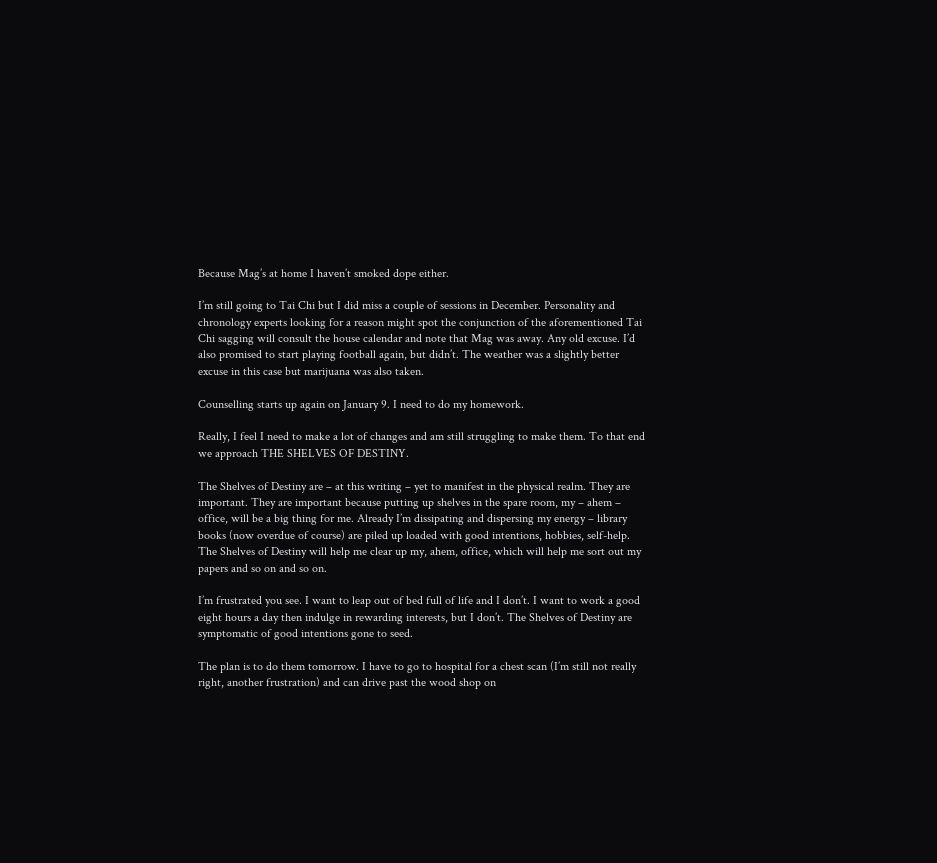Because Mag’s at home I haven’t smoked dope either.

I’m still going to Tai Chi but I did miss a couple of sessions in December. Personality and chronology experts looking for a reason might spot the conjunction of the aforementioned Tai Chi sagging will consult the house calendar and note that Mag was away. Any old excuse. I’d also promised to start playing football again, but didn’t. The weather was a slightly better excuse in this case but marijuana was also taken.

Counselling starts up again on January 9. I need to do my homework.

Really, I feel I need to make a lot of changes and am still struggling to make them. To that end we approach THE SHELVES OF DESTINY.

The Shelves of Destiny are – at this writing – yet to manifest in the physical realm. They are important. They are important because putting up shelves in the spare room, my – ahem – office, will be a big thing for me. Already I’m dissipating and dispersing my energy – library books (now overdue of course) are piled up loaded with good intentions, hobbies, self-help. The Shelves of Destiny will help me clear up my, ahem, office, which will help me sort out my papers and so on and so on.

I’m frustrated you see. I want to leap out of bed full of life and I don’t. I want to work a good eight hours a day then indulge in rewarding interests, but I don’t. The Shelves of Destiny are symptomatic of good intentions gone to seed.

The plan is to do them tomorrow. I have to go to hospital for a chest scan (I’m still not really right, another frustration) and can drive past the wood shop on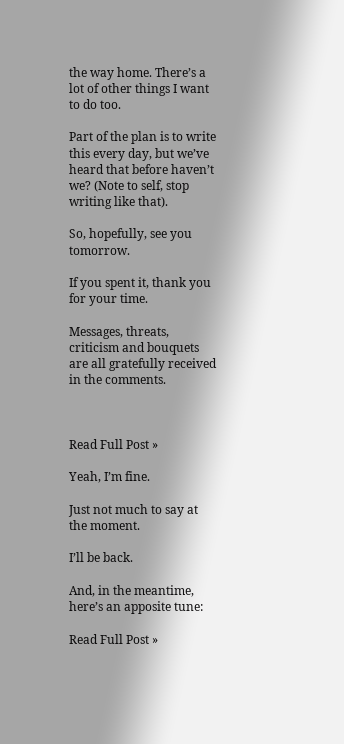the way home. There’s a lot of other things I want to do too.

Part of the plan is to write this every day, but we’ve heard that before haven’t we? (Note to self, stop writing like that).

So, hopefully, see you tomorrow.

If you spent it, thank you for your time.

Messages, threats, criticism and bouquets are all gratefully received in the comments.



Read Full Post »

Yeah, I’m fine.

Just not much to say at the moment.

I’ll be back.

And, in the meantime, here’s an apposite tune:

Read Full Post »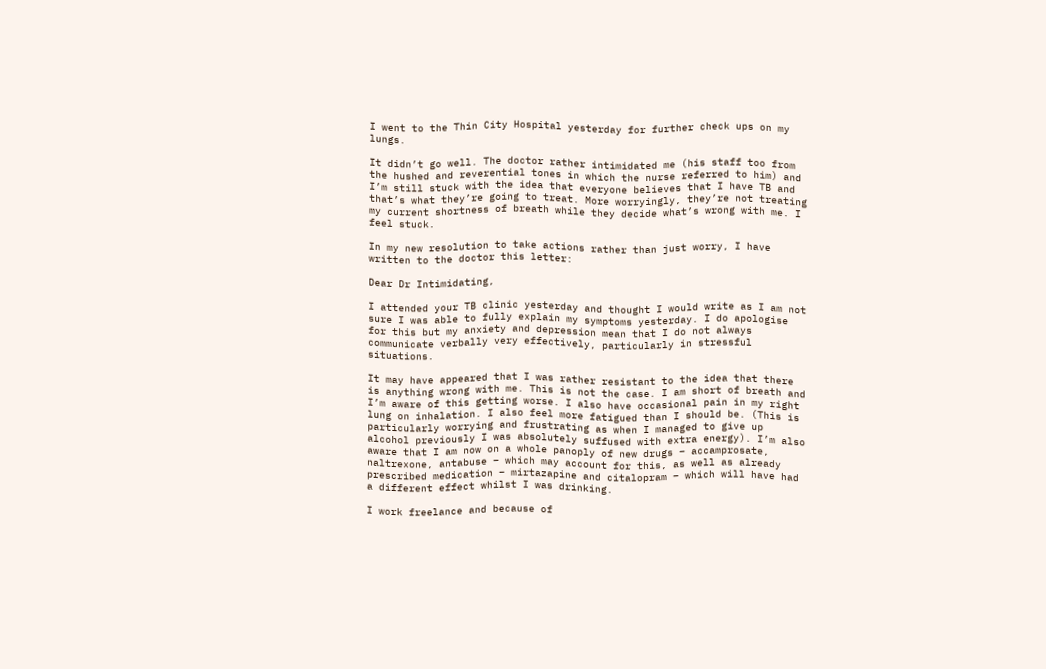I went to the Thin City Hospital yesterday for further check ups on my lungs.

It didn’t go well. The doctor rather intimidated me (his staff too from the hushed and reverential tones in which the nurse referred to him) and I’m still stuck with the idea that everyone believes that I have TB and that’s what they’re going to treat. More worryingly, they’re not treating my current shortness of breath while they decide what’s wrong with me. I feel stuck.

In my new resolution to take actions rather than just worry, I have written to the doctor this letter:

Dear Dr Intimidating,

I attended your TB clinic yesterday and thought I would write as I am not sure I was able to fully explain my symptoms yesterday. I do apologise for this but my anxiety and depression mean that I do not always communicate verbally very effectively, particularly in stressful situations.

It may have appeared that I was rather resistant to the idea that there is anything wrong with me. This is not the case. I am short of breath and I’m aware of this getting worse. I also have occasional pain in my right lung on inhalation. I also feel more fatigued than I should be. (This is particularly worrying and frustrating as when I managed to give up alcohol previously I was absolutely suffused with extra energy). I’m also aware that I am now on a whole panoply of new drugs – accamprosate, naltrexone, antabuse – which may account for this, as well as already prescribed medication – mirtazapine and citalopram – which will have had a different effect whilst I was drinking.

I work freelance and because of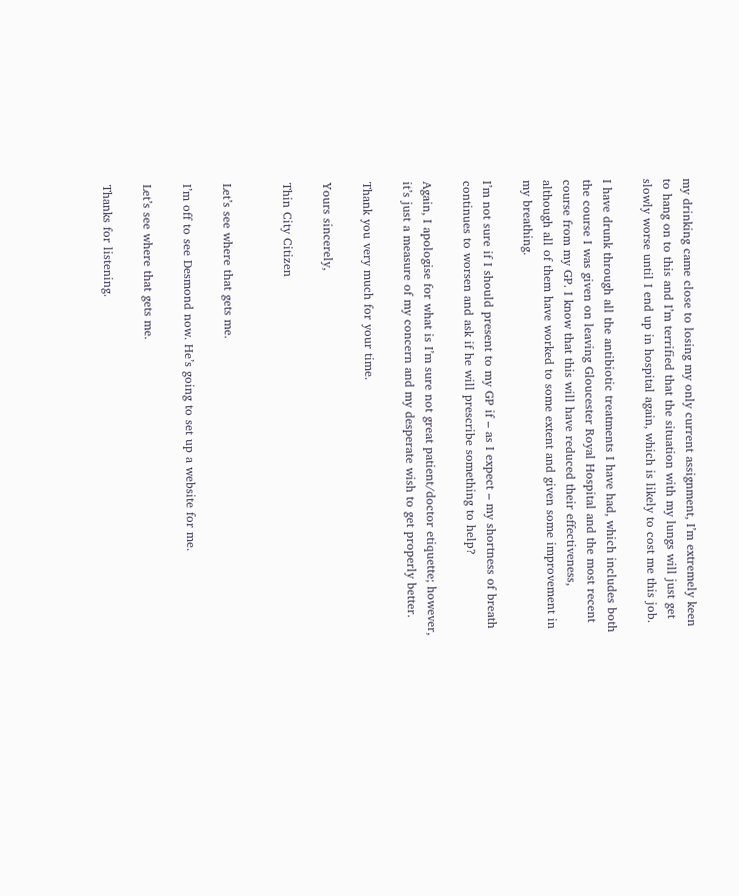my drinking came close to losing my only current assignment, I’m extremely keen to hang on to this and I’m terrified that the situation with my lungs will just get slowly worse until I end up in hospital again, which is likely to cost me this job.

I have drunk through all the antibiotic treatments I have had, which includes both the course I was given on leaving Gloucester Royal Hospital and the most recent course from my GP. I know that this will have reduced their effectiveness, although all of them have worked to some extent and given some improvement in my breathing.

I’m not sure if I should present to my GP if – as I expect – my shortness of breath continues to worsen and ask if he will prescribe something to help?

Again, I apologise for what is I’m sure not great patient/doctor etiquette; however, it’s just a measure of my concern and my desperate wish to get properly better.

Thank you very much for your time.

Yours sincerely,

Thin City Citizen


Let’s see where that gets me.

I’m off to see Desmond now. He’s going to set up a website for me.

Let’s see where that gets me.

Thanks for listening.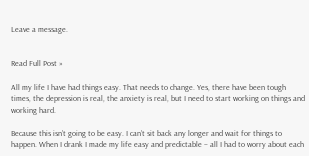Leave a message.


Read Full Post »

All my life I have had things easy. That needs to change. Yes, there have been tough times, the depression is real, the anxiety is real, but I need to start working on things and working hard.

Because this isn’t going to be easy. I can’t sit back any longer and wait for things to happen. When I drank I made my life easy and predictable – all I had to worry about each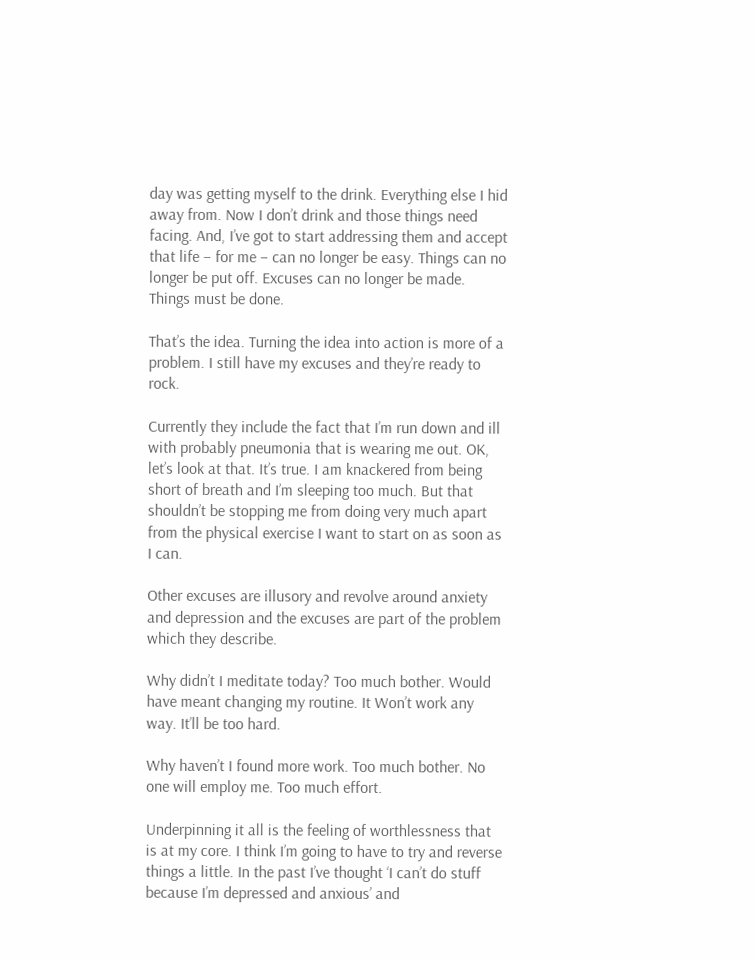day was getting myself to the drink. Everything else I hid away from. Now I don’t drink and those things need facing. And, I’ve got to start addressing them and accept that life – for me – can no longer be easy. Things can no longer be put off. Excuses can no longer be made. Things must be done.

That’s the idea. Turning the idea into action is more of a problem. I still have my excuses and they’re ready to rock.

Currently they include the fact that I’m run down and ill with probably pneumonia that is wearing me out. OK, let’s look at that. It’s true. I am knackered from being short of breath and I’m sleeping too much. But that shouldn’t be stopping me from doing very much apart from the physical exercise I want to start on as soon as I can.

Other excuses are illusory and revolve around anxiety and depression and the excuses are part of the problem which they describe.

Why didn’t I meditate today? Too much bother. Would have meant changing my routine. It Won’t work any way. It’ll be too hard.

Why haven’t I found more work. Too much bother. No one will employ me. Too much effort.

Underpinning it all is the feeling of worthlessness that is at my core. I think I’m going to have to try and reverse things a little. In the past I’ve thought ‘I can’t do stuff because I’m depressed and anxious’ and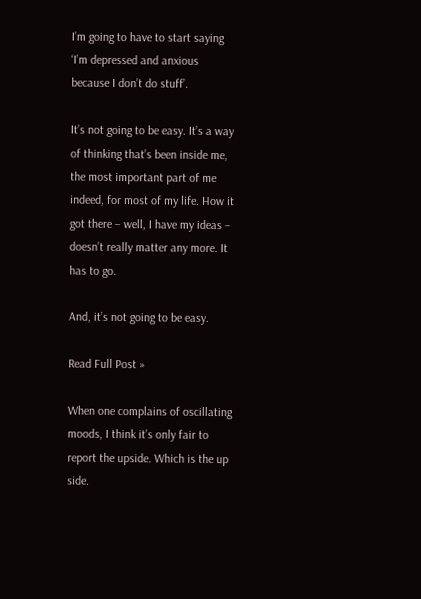I’m going to have to start saying ‘I’m depressed and anxious because I don’t do stuff’.

It’s not going to be easy. It’s a way of thinking that’s been inside me, the most important part of me indeed, for most of my life. How it got there – well, I have my ideas – doesn’t really matter any more. It has to go.

And, it’s not going to be easy.

Read Full Post »

When one complains of oscillating moods, I think it’s only fair to report the upside. Which is the up side.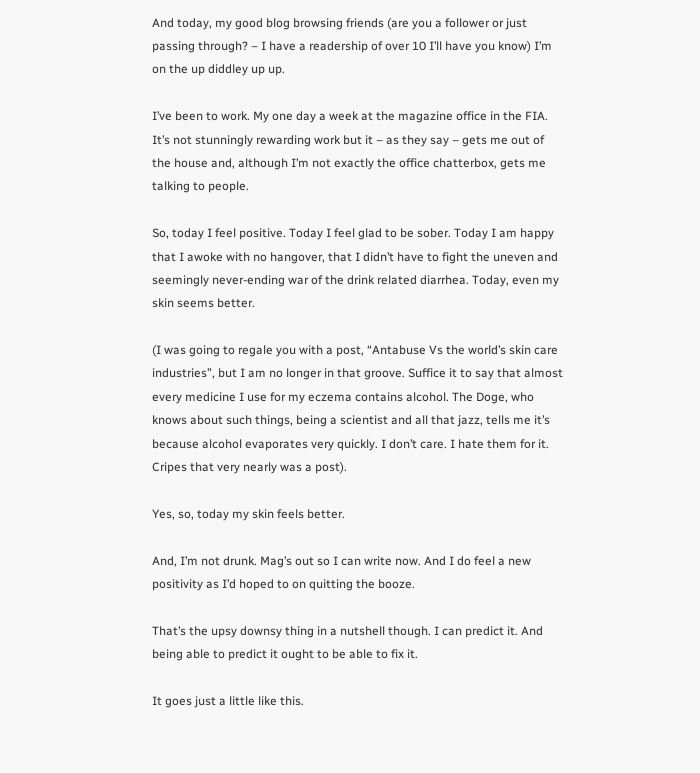And today, my good blog browsing friends (are you a follower or just passing through? – I have a readership of over 10 I’ll have you know) I’m on the up diddley up up.

I’ve been to work. My one day a week at the magazine office in the FIA. It’s not stunningly rewarding work but it – as they say – gets me out of the house and, although I’m not exactly the office chatterbox, gets me talking to people.

So, today I feel positive. Today I feel glad to be sober. Today I am happy that I awoke with no hangover, that I didn’t have to fight the uneven and seemingly never-ending war of the drink related diarrhea. Today, even my skin seems better.

(I was going to regale you with a post, “Antabuse Vs the world’s skin care industries”, but I am no longer in that groove. Suffice it to say that almost every medicine I use for my eczema contains alcohol. The Doge, who knows about such things, being a scientist and all that jazz, tells me it’s because alcohol evaporates very quickly. I don’t care. I hate them for it. Cripes that very nearly was a post).

Yes, so, today my skin feels better.

And, I’m not drunk. Mag’s out so I can write now. And I do feel a new positivity as I’d hoped to on quitting the booze.

That’s the upsy downsy thing in a nutshell though. I can predict it. And being able to predict it ought to be able to fix it.

It goes just a little like this.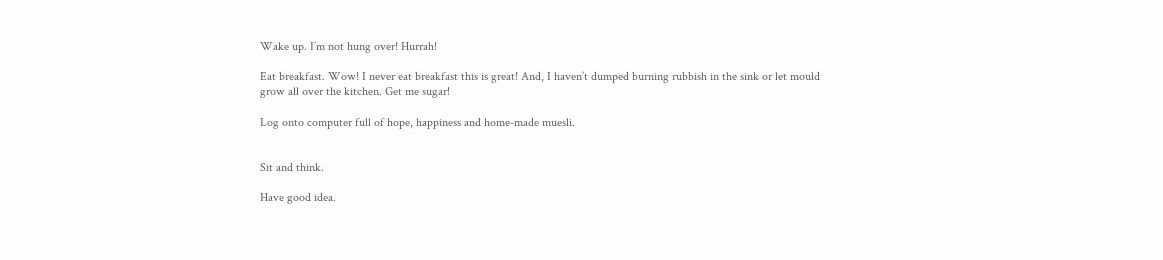Wake up. I’m not hung over! Hurrah!

Eat breakfast. Wow! I never eat breakfast this is great! And, I haven’t dumped burning rubbish in the sink or let mould grow all over the kitchen. Get me sugar!

Log onto computer full of hope, happiness and home-made muesli.


Sit and think.

Have good idea.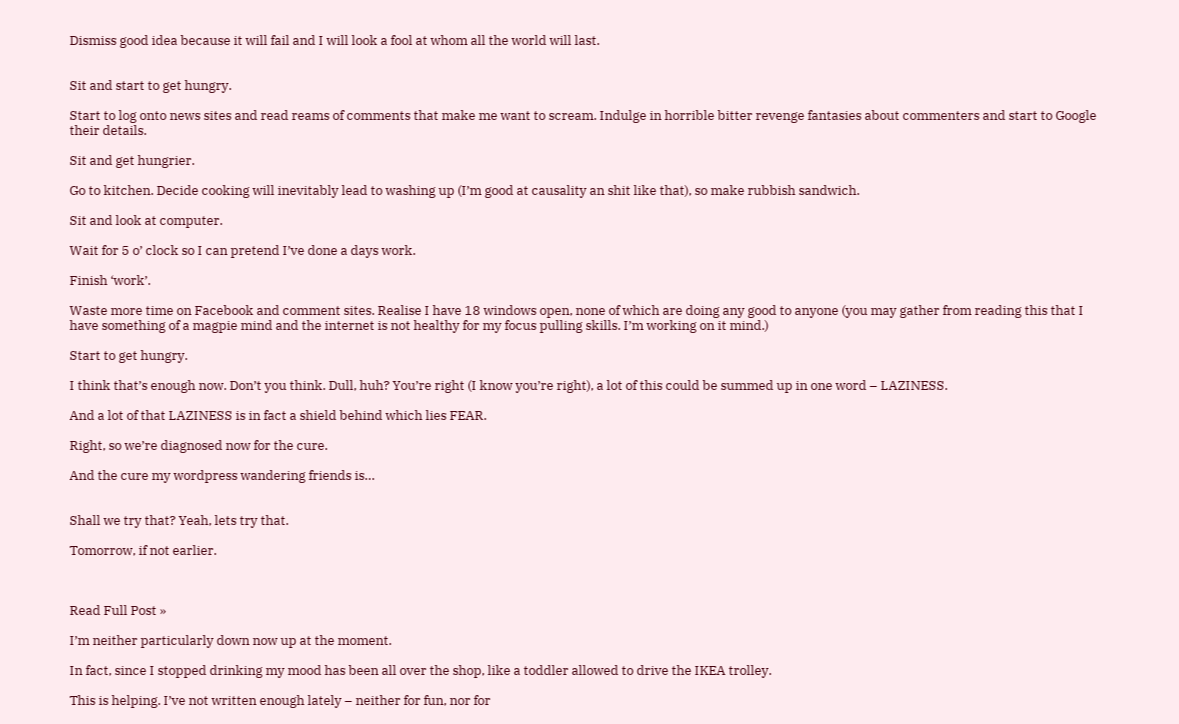Dismiss good idea because it will fail and I will look a fool at whom all the world will last.


Sit and start to get hungry.

Start to log onto news sites and read reams of comments that make me want to scream. Indulge in horrible bitter revenge fantasies about commenters and start to Google their details.

Sit and get hungrier.

Go to kitchen. Decide cooking will inevitably lead to washing up (I’m good at causality an shit like that), so make rubbish sandwich.

Sit and look at computer.

Wait for 5 o’ clock so I can pretend I’ve done a days work.

Finish ‘work’.

Waste more time on Facebook and comment sites. Realise I have 18 windows open, none of which are doing any good to anyone (you may gather from reading this that I have something of a magpie mind and the internet is not healthy for my focus pulling skills. I’m working on it mind.)

Start to get hungry.

I think that’s enough now. Don’t you think. Dull, huh? You’re right (I know you’re right), a lot of this could be summed up in one word – LAZINESS.

And a lot of that LAZINESS is in fact a shield behind which lies FEAR.

Right, so we’re diagnosed now for the cure.

And the cure my wordpress wandering friends is…


Shall we try that? Yeah, lets try that.

Tomorrow, if not earlier.



Read Full Post »

I’m neither particularly down now up at the moment.

In fact, since I stopped drinking my mood has been all over the shop, like a toddler allowed to drive the IKEA trolley.

This is helping. I’ve not written enough lately – neither for fun, nor for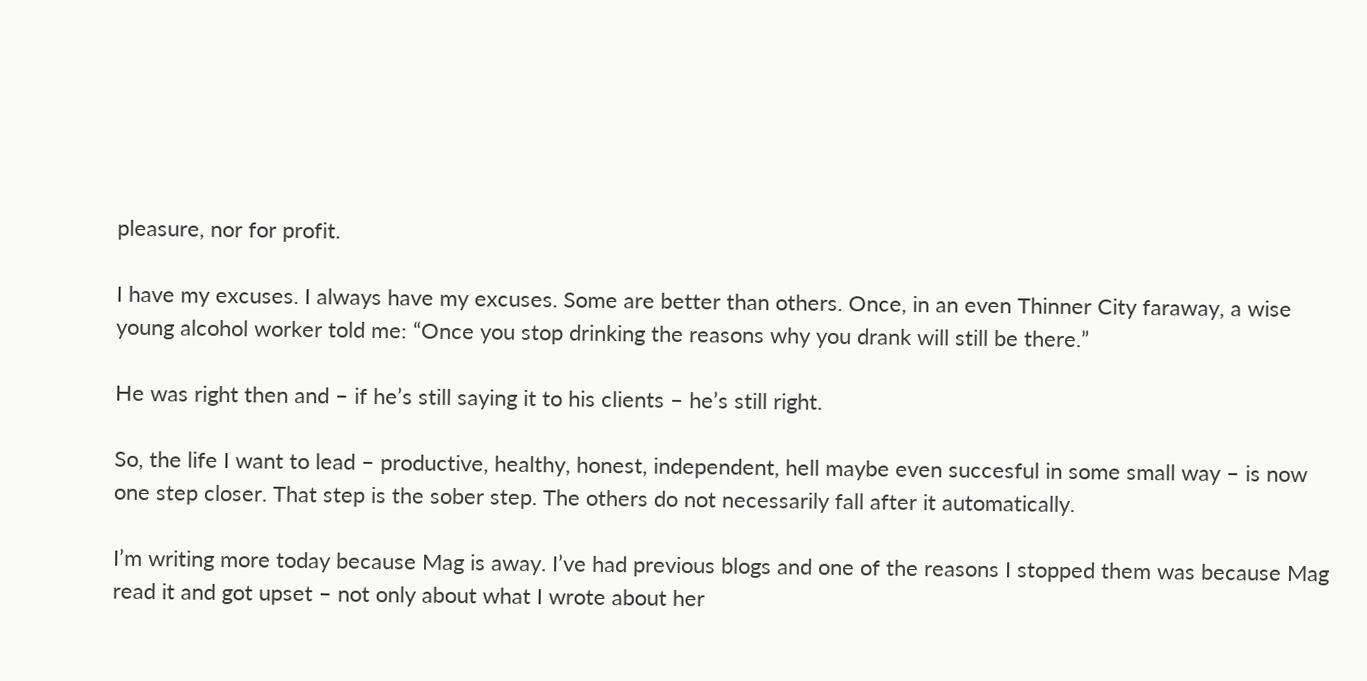pleasure, nor for profit.

I have my excuses. I always have my excuses. Some are better than others. Once, in an even Thinner City faraway, a wise young alcohol worker told me: “Once you stop drinking the reasons why you drank will still be there.”

He was right then and – if he’s still saying it to his clients – he’s still right.

So, the life I want to lead – productive, healthy, honest, independent, hell maybe even succesful in some small way – is now one step closer. That step is the sober step. The others do not necessarily fall after it automatically.

I’m writing more today because Mag is away. I’ve had previous blogs and one of the reasons I stopped them was because Mag read it and got upset – not only about what I wrote about her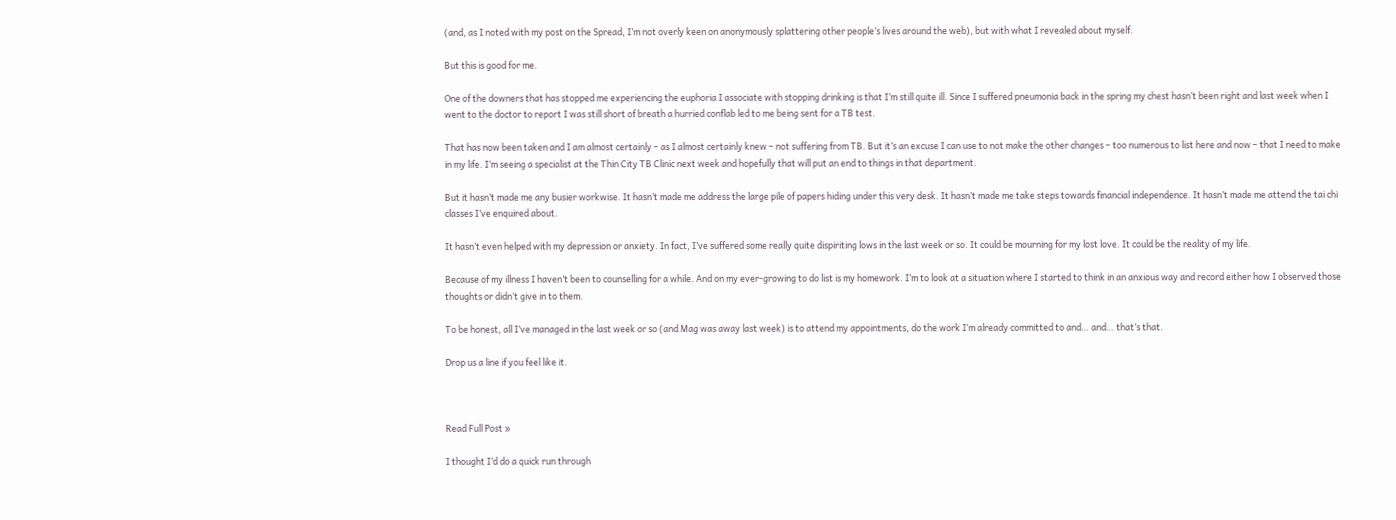(and, as I noted with my post on the Spread, I’m not overly keen on anonymously splattering other people’s lives around the web), but with what I revealed about myself.

But this is good for me.

One of the downers that has stopped me experiencing the euphoria I associate with stopping drinking is that I’m still quite ill. Since I suffered pneumonia back in the spring my chest hasn’t been right and last week when I went to the doctor to report I was still short of breath a hurried conflab led to me being sent for a TB test.

That has now been taken and I am almost certainly – as I almost certainly knew – not suffering from TB. But it’s an excuse I can use to not make the other changes – too numerous to list here and now – that I need to make in my life. I’m seeing a specialist at the Thin City TB Clinic next week and hopefully that will put an end to things in that department.

But it hasn’t made me any busier workwise. It hasn’t made me address the large pile of papers hiding under this very desk. It hasn’t made me take steps towards financial independence. It hasn’t made me attend the tai chi classes I’ve enquired about.

It hasn’t even helped with my depression or anxiety. In fact, I’ve suffered some really quite dispiriting lows in the last week or so. It could be mourning for my lost love. It could be the reality of my life.

Because of my illness I haven’t been to counselling for a while. And on my ever-growing to do list is my homework. I’m to look at a situation where I started to think in an anxious way and record either how I observed those thoughts or didn’t give in to them.

To be honest, all I’ve managed in the last week or so (and Mag was away last week) is to attend my appointments, do the work I’m already committed to and… and… that’s that.

Drop us a line if you feel like it.



Read Full Post »

I thought I’d do a quick run through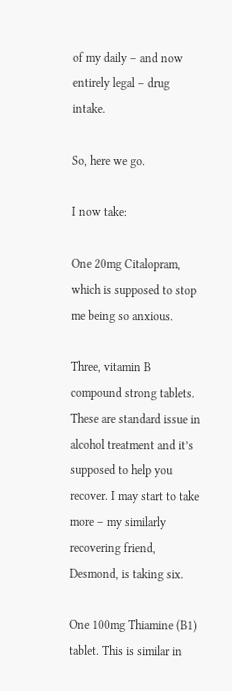of my daily – and now entirely legal – drug intake.

So, here we go.

I now take:

One 20mg Citalopram, which is supposed to stop me being so anxious.

Three, vitamin B compound strong tablets. These are standard issue in alcohol treatment and it’s supposed to help you recover. I may start to take more – my similarly recovering friend, Desmond, is taking six.

One 100mg Thiamine (B1) tablet. This is similar in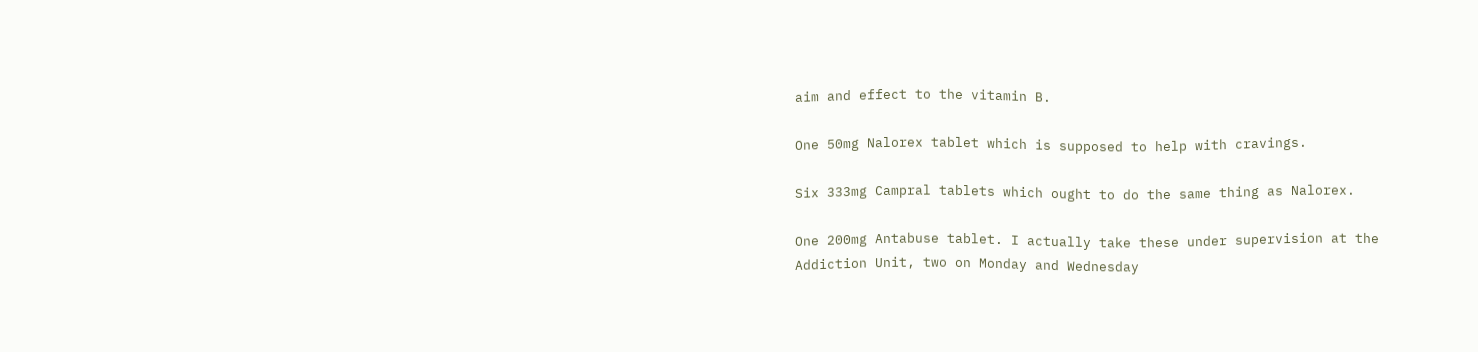aim and effect to the vitamin B.

One 50mg Nalorex tablet which is supposed to help with cravings.

Six 333mg Campral tablets which ought to do the same thing as Nalorex.

One 200mg Antabuse tablet. I actually take these under supervision at the Addiction Unit, two on Monday and Wednesday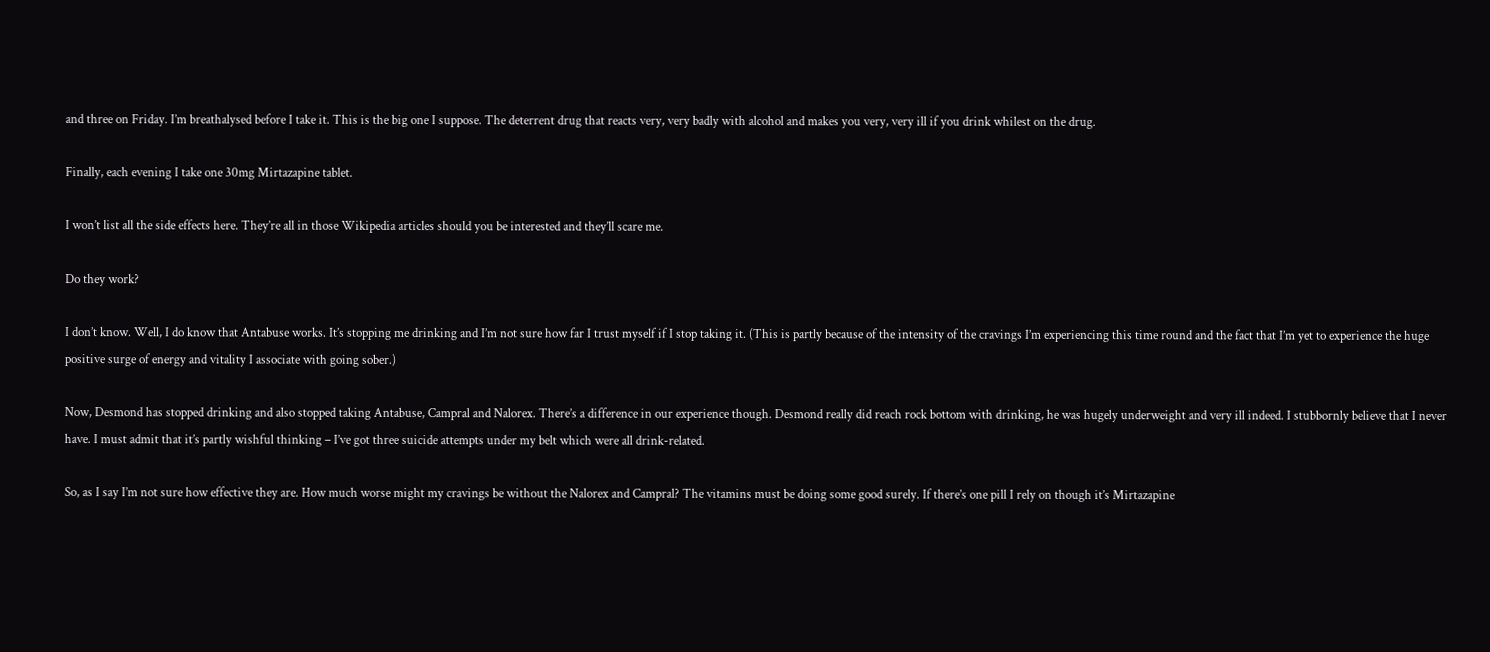and three on Friday. I’m breathalysed before I take it. This is the big one I suppose. The deterrent drug that reacts very, very badly with alcohol and makes you very, very ill if you drink whilest on the drug.

Finally, each evening I take one 30mg Mirtazapine tablet.

I won’t list all the side effects here. They’re all in those Wikipedia articles should you be interested and they’ll scare me.

Do they work?

I don’t know. Well, I do know that Antabuse works. It’s stopping me drinking and I’m not sure how far I trust myself if I stop taking it. (This is partly because of the intensity of the cravings I’m experiencing this time round and the fact that I’m yet to experience the huge positive surge of energy and vitality I associate with going sober.)

Now, Desmond has stopped drinking and also stopped taking Antabuse, Campral and Nalorex. There’s a difference in our experience though. Desmond really did reach rock bottom with drinking, he was hugely underweight and very ill indeed. I stubbornly believe that I never have. I must admit that it’s partly wishful thinking – I’ve got three suicide attempts under my belt which were all drink-related.

So, as I say I’m not sure how effective they are. How much worse might my cravings be without the Nalorex and Campral? The vitamins must be doing some good surely. If there’s one pill I rely on though it’s Mirtazapine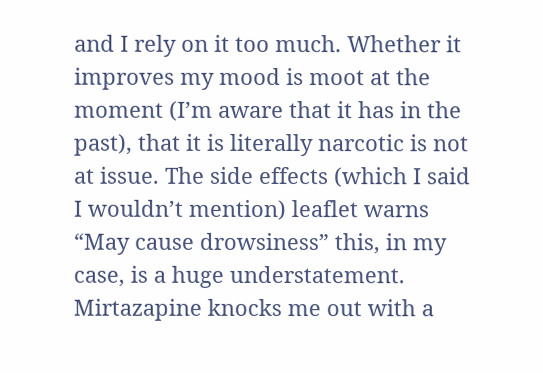and I rely on it too much. Whether it improves my mood is moot at the moment (I’m aware that it has in the past), that it is literally narcotic is not at issue. The side effects (which I said I wouldn’t mention) leaflet warns “May cause drowsiness” this, in my case, is a huge understatement. Mirtazapine knocks me out with a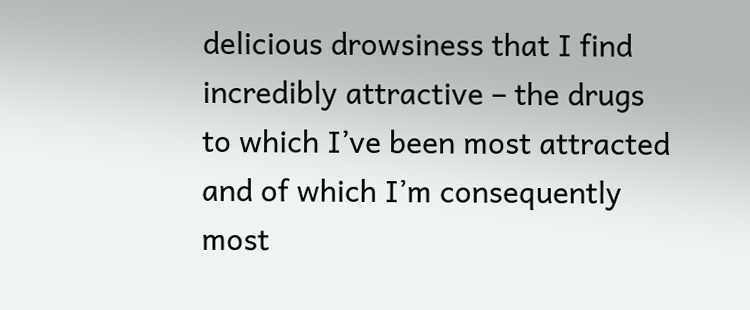delicious drowsiness that I find incredibly attractive – the drugs to which I’ve been most attracted and of which I’m consequently most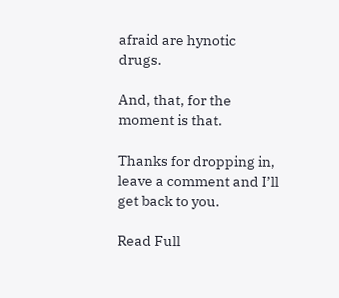afraid are hynotic drugs.

And, that, for the moment is that.

Thanks for dropping in, leave a comment and I’ll get back to you.

Read Full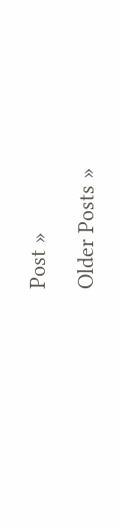Post »

Older Posts »